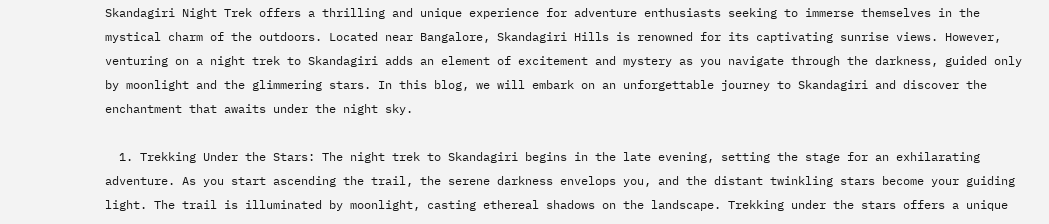Skandagiri Night Trek offers a thrilling and unique experience for adventure enthusiasts seeking to immerse themselves in the mystical charm of the outdoors. Located near Bangalore, Skandagiri Hills is renowned for its captivating sunrise views. However, venturing on a night trek to Skandagiri adds an element of excitement and mystery as you navigate through the darkness, guided only by moonlight and the glimmering stars. In this blog, we will embark on an unforgettable journey to Skandagiri and discover the enchantment that awaits under the night sky.

  1. Trekking Under the Stars: The night trek to Skandagiri begins in the late evening, setting the stage for an exhilarating adventure. As you start ascending the trail, the serene darkness envelops you, and the distant twinkling stars become your guiding light. The trail is illuminated by moonlight, casting ethereal shadows on the landscape. Trekking under the stars offers a unique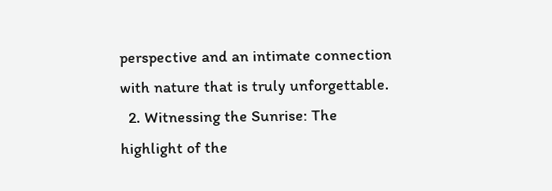perspective and an intimate connection with nature that is truly unforgettable.
  2. Witnessing the Sunrise: The highlight of the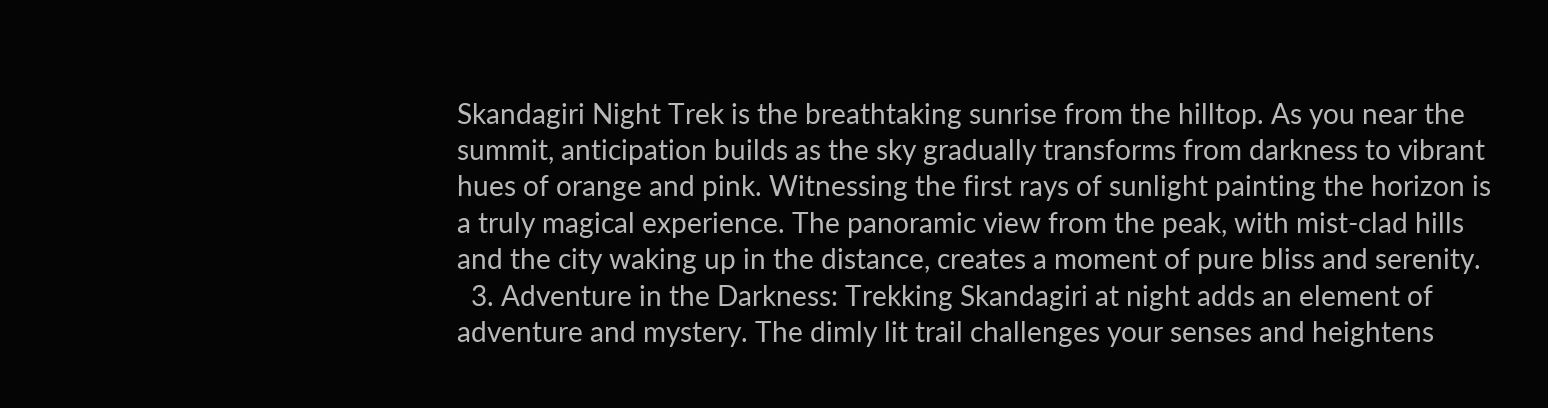Skandagiri Night Trek is the breathtaking sunrise from the hilltop. As you near the summit, anticipation builds as the sky gradually transforms from darkness to vibrant hues of orange and pink. Witnessing the first rays of sunlight painting the horizon is a truly magical experience. The panoramic view from the peak, with mist-clad hills and the city waking up in the distance, creates a moment of pure bliss and serenity.
  3. Adventure in the Darkness: Trekking Skandagiri at night adds an element of adventure and mystery. The dimly lit trail challenges your senses and heightens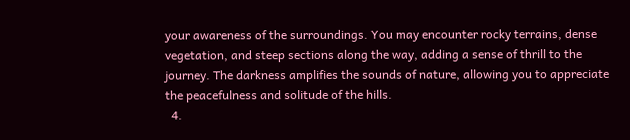your awareness of the surroundings. You may encounter rocky terrains, dense vegetation, and steep sections along the way, adding a sense of thrill to the journey. The darkness amplifies the sounds of nature, allowing you to appreciate the peacefulness and solitude of the hills.
  4.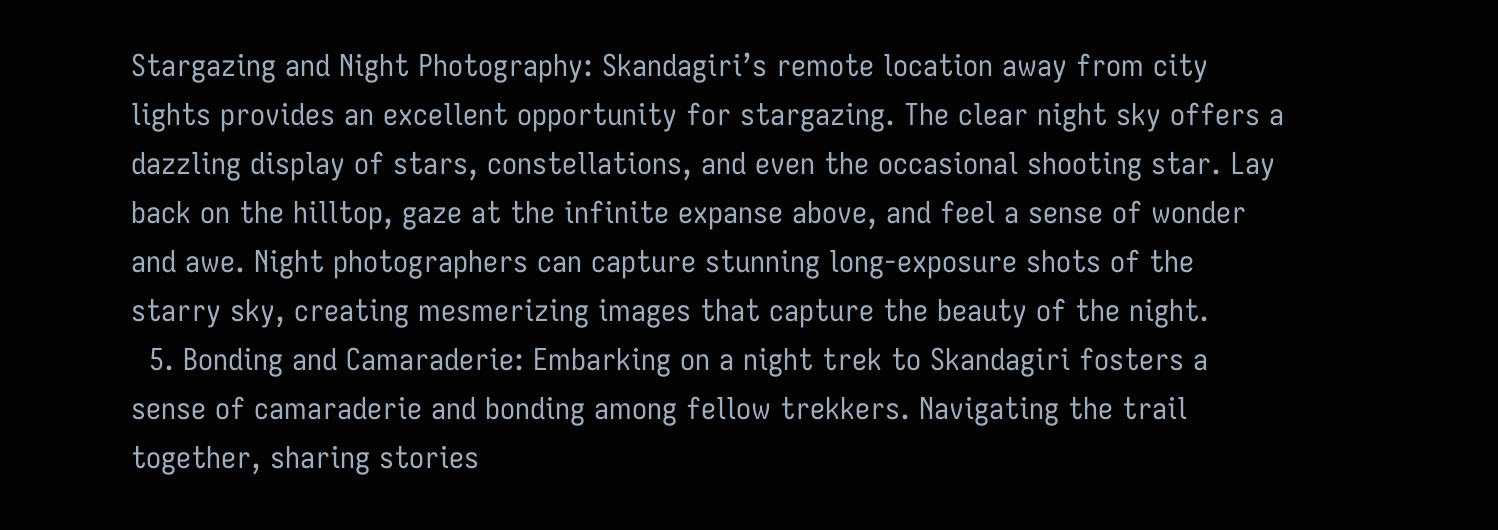Stargazing and Night Photography: Skandagiri’s remote location away from city lights provides an excellent opportunity for stargazing. The clear night sky offers a dazzling display of stars, constellations, and even the occasional shooting star. Lay back on the hilltop, gaze at the infinite expanse above, and feel a sense of wonder and awe. Night photographers can capture stunning long-exposure shots of the starry sky, creating mesmerizing images that capture the beauty of the night.
  5. Bonding and Camaraderie: Embarking on a night trek to Skandagiri fosters a sense of camaraderie and bonding among fellow trekkers. Navigating the trail together, sharing stories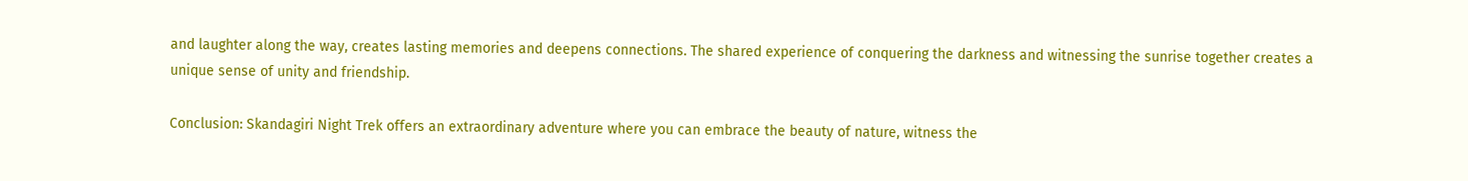and laughter along the way, creates lasting memories and deepens connections. The shared experience of conquering the darkness and witnessing the sunrise together creates a unique sense of unity and friendship.

Conclusion: Skandagiri Night Trek offers an extraordinary adventure where you can embrace the beauty of nature, witness the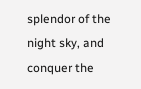splendor of the night sky, and conquer the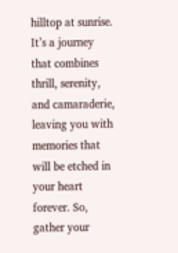hilltop at sunrise. It’s a journey that combines thrill, serenity, and camaraderie, leaving you with memories that will be etched in your heart forever. So, gather your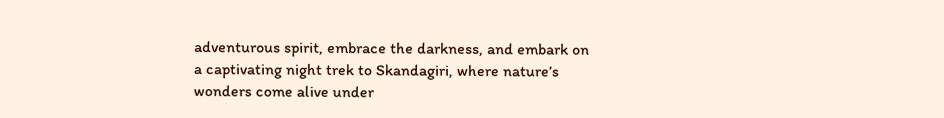adventurous spirit, embrace the darkness, and embark on a captivating night trek to Skandagiri, where nature’s wonders come alive under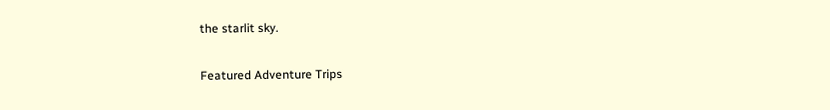the starlit sky.

Featured Adventure Trips